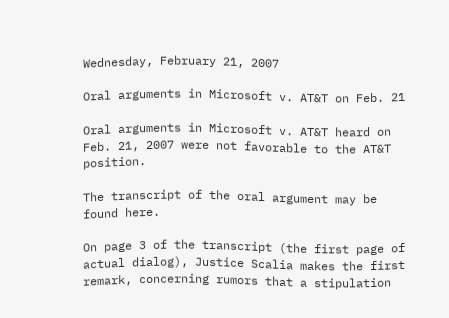Wednesday, February 21, 2007

Oral arguments in Microsoft v. AT&T on Feb. 21

Oral arguments in Microsoft v. AT&T heard on Feb. 21, 2007 were not favorable to the AT&T position.

The transcript of the oral argument may be found here.

On page 3 of the transcript (the first page of actual dialog), Justice Scalia makes the first remark, concerning rumors that a stipulation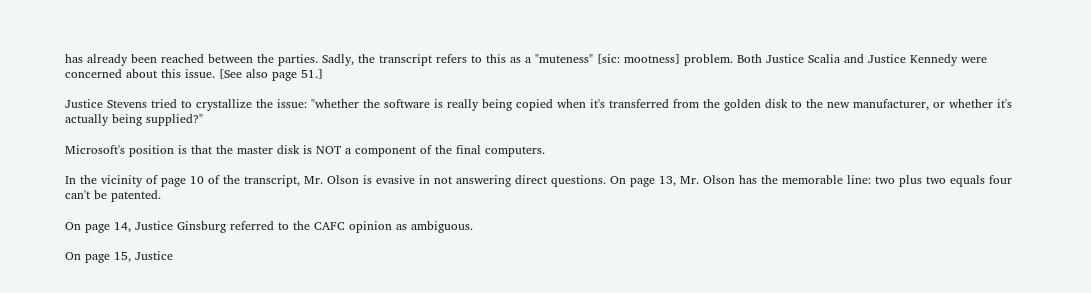has already been reached between the parties. Sadly, the transcript refers to this as a "muteness" [sic: mootness] problem. Both Justice Scalia and Justice Kennedy were concerned about this issue. [See also page 51.]

Justice Stevens tried to crystallize the issue: "whether the software is really being copied when it's transferred from the golden disk to the new manufacturer, or whether it's actually being supplied?"

Microsoft's position is that the master disk is NOT a component of the final computers.

In the vicinity of page 10 of the transcript, Mr. Olson is evasive in not answering direct questions. On page 13, Mr. Olson has the memorable line: two plus two equals four can't be patented.

On page 14, Justice Ginsburg referred to the CAFC opinion as ambiguous.

On page 15, Justice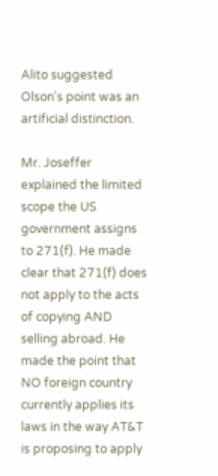Alito suggested Olson's point was an artificial distinction.

Mr. Joseffer explained the limited scope the US government assigns to 271(f). He made clear that 271(f) does not apply to the acts of copying AND selling abroad. He made the point that NO foreign country currently applies its laws in the way AT&T is proposing to apply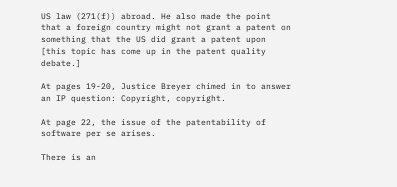US law (271(f)) abroad. He also made the point that a foreign country might not grant a patent on something that the US did grant a patent upon [this topic has come up in the patent quality debate.]

At pages 19-20, Justice Breyer chimed in to answer an IP question: Copyright, copyright.

At page 22, the issue of the patentability of software per se arises.

There is an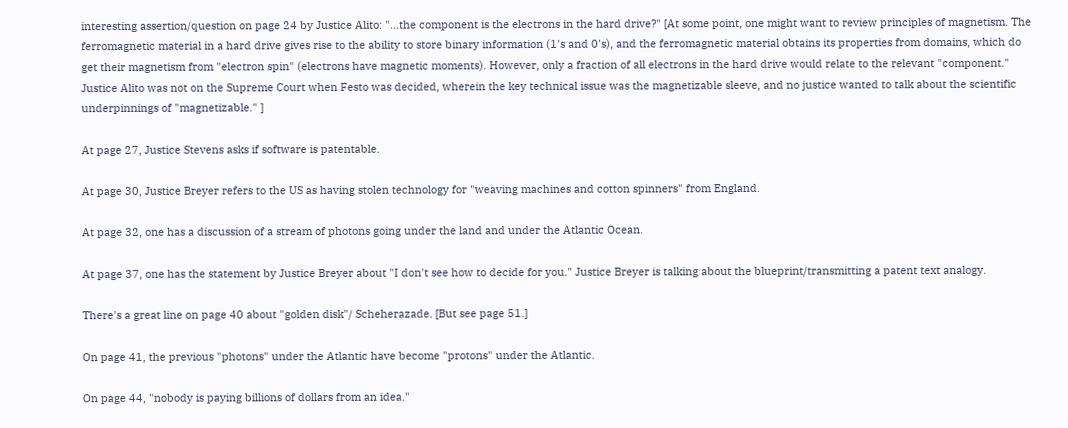interesting assertion/question on page 24 by Justice Alito: "...the component is the electrons in the hard drive?" [At some point, one might want to review principles of magnetism. The ferromagnetic material in a hard drive gives rise to the ability to store binary information (1's and 0's), and the ferromagnetic material obtains its properties from domains, which do get their magnetism from "electron spin" (electrons have magnetic moments). However, only a fraction of all electrons in the hard drive would relate to the relevant "component." Justice Alito was not on the Supreme Court when Festo was decided, wherein the key technical issue was the magnetizable sleeve, and no justice wanted to talk about the scientific underpinnings of "magnetizable." ]

At page 27, Justice Stevens asks if software is patentable.

At page 30, Justice Breyer refers to the US as having stolen technology for "weaving machines and cotton spinners" from England.

At page 32, one has a discussion of a stream of photons going under the land and under the Atlantic Ocean.

At page 37, one has the statement by Justice Breyer about "I don't see how to decide for you." Justice Breyer is talking about the blueprint/transmitting a patent text analogy.

There's a great line on page 40 about "golden disk"/ Scheherazade. [But see page 51.]

On page 41, the previous "photons" under the Atlantic have become "protons" under the Atlantic.

On page 44, "nobody is paying billions of dollars from an idea."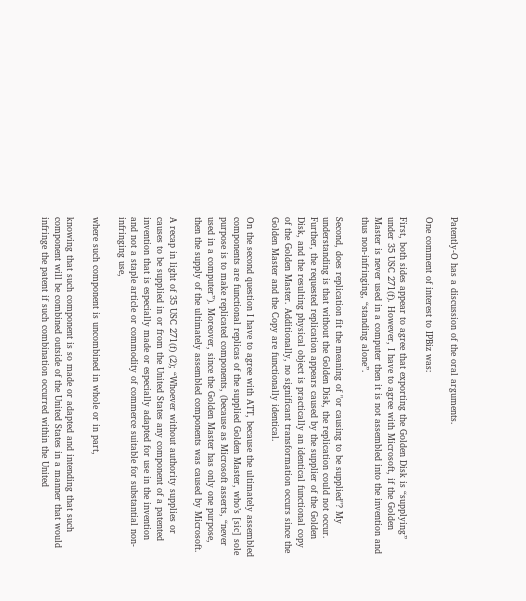Patently-O has a discussion of the oral arguments.

One comment of interest to IPBiz was:

First, both sides appear to agree that exporting the Golden Disk is “supplying” under 35 USC 271(f). However, I have to agree with Microsoft, if the Golden Master is never used in a computer then it is not assembled into the invention and thus non-infringing, “standing alone”.

Second, does replication fit the meaning of "or causing to be supplied"? My understanding is that without the Golden Disk, the replication could not occur. Further, the requested replication appears caused by the supplier of the Golden Disk, and the resulting physical object is practically an identical functional copy of the Golden Master. Additionally, no significant transformation occurs since the Golden Master and the Copy are functionally identical.

On the second question I have to agree with ATT, because the ultimately assembled components are functional replicas of the supplied Golden Master, who’s [sic] sole purpose is to make replicated components, (because as Microsoft asserts, “never used in a computer”). Moreover, since the Golden Master has only one purpose, then the supply of the ultimately assembled components was caused by Microsoft.

A recap in light of 35 USC 271(f) (2); “Whoever without authority supplies or causes to be supplied in or from the United States any component of a patented invention that is especially made or especially adapted for use in the invention and not a staple article or commodity of commerce suitable for substantial non-infringing use,

where such component is uncombined in whole or in part,

knowing that such component is so made or adapted and intending that such component will be combined outside of the United States in a manner that would infringe the patent if such combination occurred within the United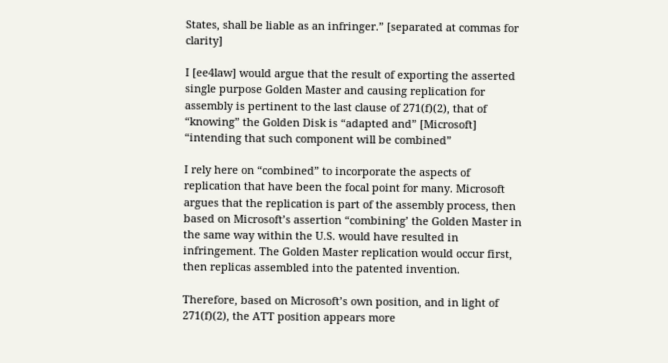States, shall be liable as an infringer.” [separated at commas for clarity]

I [ee4law] would argue that the result of exporting the asserted single purpose Golden Master and causing replication for assembly is pertinent to the last clause of 271(f)(2), that of “knowing” the Golden Disk is “adapted and” [Microsoft] “intending that such component will be combined”

I rely here on “combined” to incorporate the aspects of replication that have been the focal point for many. Microsoft argues that the replication is part of the assembly process, then based on Microsoft’s assertion “combining’ the Golden Master in the same way within the U.S. would have resulted in infringement. The Golden Master replication would occur first, then replicas assembled into the patented invention.

Therefore, based on Microsoft’s own position, and in light of 271(f)(2), the ATT position appears more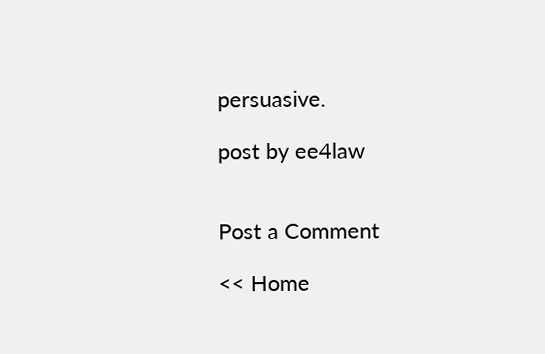persuasive.

post by ee4law


Post a Comment

<< Home